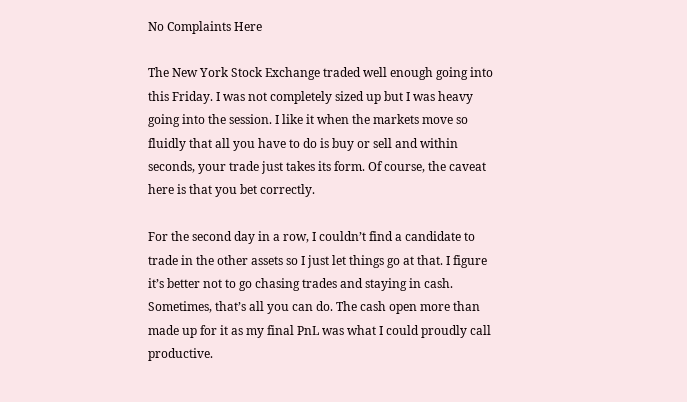No Complaints Here

The New York Stock Exchange traded well enough going into this Friday. I was not completely sized up but I was heavy going into the session. I like it when the markets move so fluidly that all you have to do is buy or sell and within seconds, your trade just takes its form. Of course, the caveat here is that you bet correctly.

For the second day in a row, I couldn’t find a candidate to trade in the other assets so I just let things go at that. I figure it’s better not to go chasing trades and staying in cash. Sometimes, that’s all you can do. The cash open more than made up for it as my final PnL was what I could proudly call productive.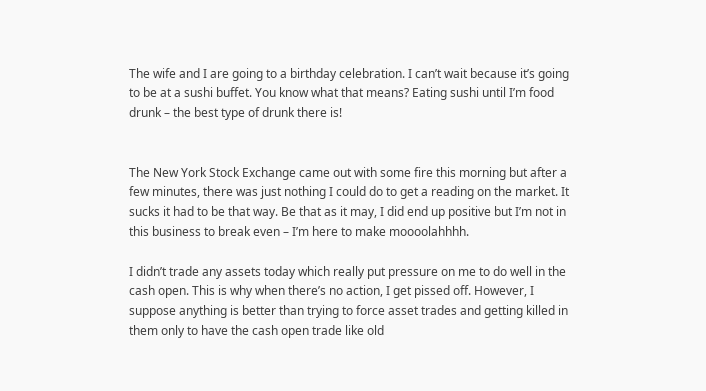The wife and I are going to a birthday celebration. I can’t wait because it’s going to be at a sushi buffet. You know what that means? Eating sushi until I’m food drunk – the best type of drunk there is!


The New York Stock Exchange came out with some fire this morning but after a few minutes, there was just nothing I could do to get a reading on the market. It sucks it had to be that way. Be that as it may, I did end up positive but I’m not in this business to break even – I’m here to make moooolahhhh.

I didn’t trade any assets today which really put pressure on me to do well in the cash open. This is why when there’s no action, I get pissed off. However, I suppose anything is better than trying to force asset trades and getting killed in them only to have the cash open trade like old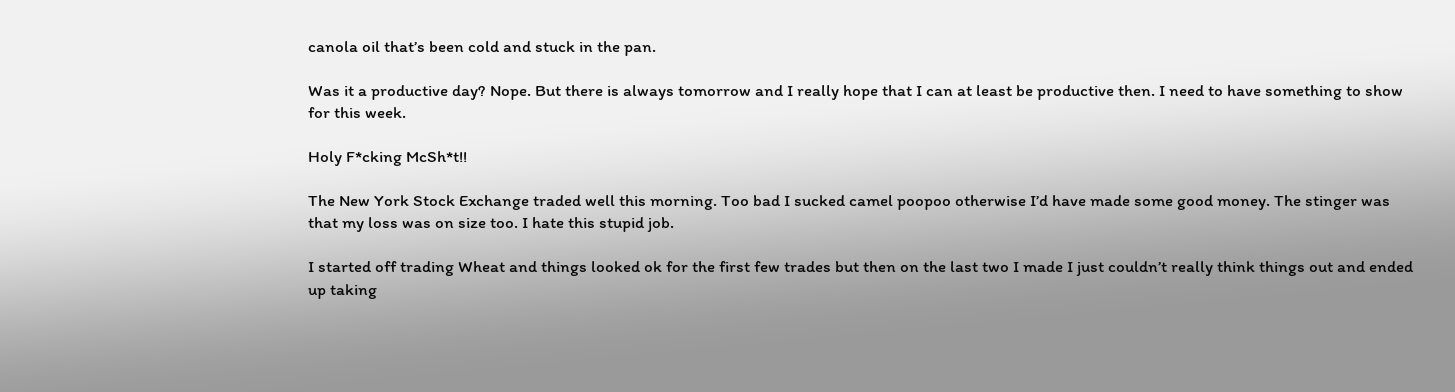canola oil that’s been cold and stuck in the pan.

Was it a productive day? Nope. But there is always tomorrow and I really hope that I can at least be productive then. I need to have something to show for this week.

Holy F*cking McSh*t!!

The New York Stock Exchange traded well this morning. Too bad I sucked camel poopoo otherwise I’d have made some good money. The stinger was that my loss was on size too. I hate this stupid job.

I started off trading Wheat and things looked ok for the first few trades but then on the last two I made I just couldn’t really think things out and ended up taking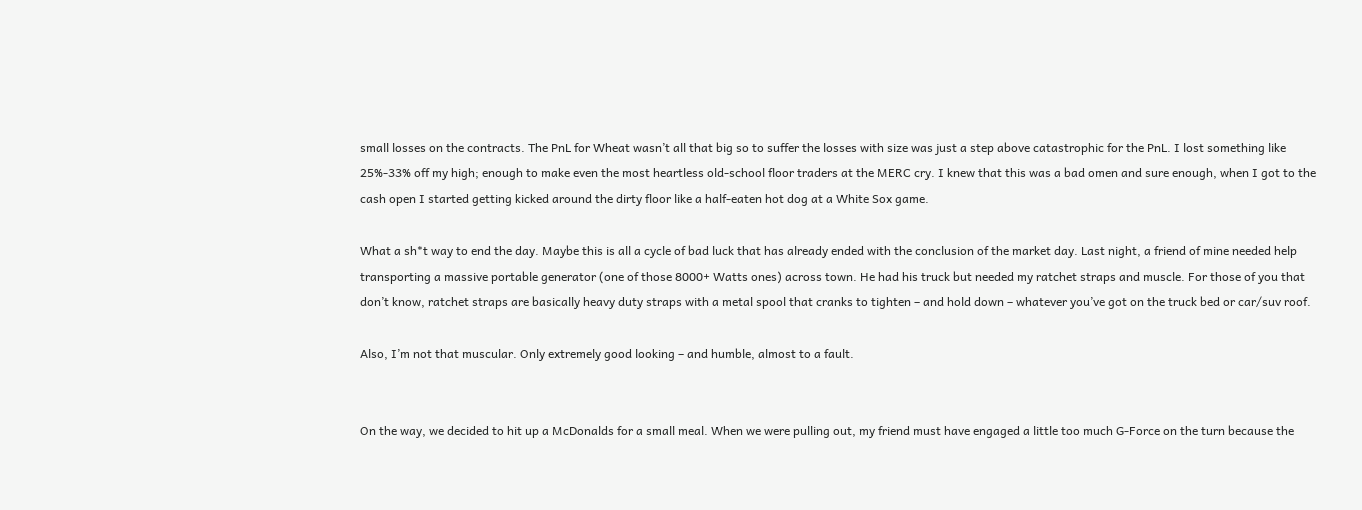small losses on the contracts. The PnL for Wheat wasn’t all that big so to suffer the losses with size was just a step above catastrophic for the PnL. I lost something like 25%-33% off my high; enough to make even the most heartless old-school floor traders at the MERC cry. I knew that this was a bad omen and sure enough, when I got to the cash open I started getting kicked around the dirty floor like a half-eaten hot dog at a White Sox game.

What a sh*t way to end the day. Maybe this is all a cycle of bad luck that has already ended with the conclusion of the market day. Last night, a friend of mine needed help transporting a massive portable generator (one of those 8000+ Watts ones) across town. He had his truck but needed my ratchet straps and muscle. For those of you that don’t know, ratchet straps are basically heavy duty straps with a metal spool that cranks to tighten – and hold down – whatever you’ve got on the truck bed or car/suv roof.

Also, I’m not that muscular. Only extremely good looking – and humble, almost to a fault.


On the way, we decided to hit up a McDonalds for a small meal. When we were pulling out, my friend must have engaged a little too much G-Force on the turn because the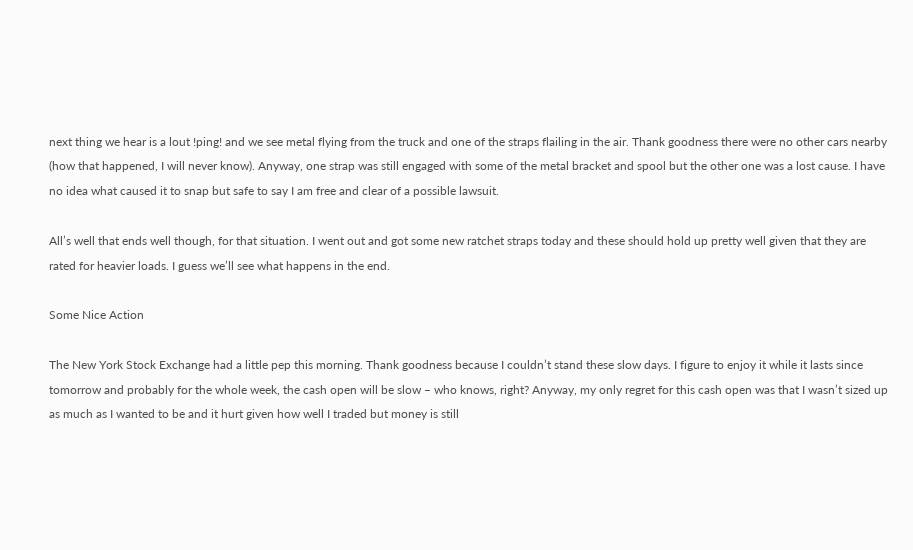next thing we hear is a lout !ping! and we see metal flying from the truck and one of the straps flailing in the air. Thank goodness there were no other cars nearby (how that happened, I will never know). Anyway, one strap was still engaged with some of the metal bracket and spool but the other one was a lost cause. I have no idea what caused it to snap but safe to say I am free and clear of a possible lawsuit.

All’s well that ends well though, for that situation. I went out and got some new ratchet straps today and these should hold up pretty well given that they are rated for heavier loads. I guess we’ll see what happens in the end.

Some Nice Action

The New York Stock Exchange had a little pep this morning. Thank goodness because I couldn’t stand these slow days. I figure to enjoy it while it lasts since tomorrow and probably for the whole week, the cash open will be slow – who knows, right? Anyway, my only regret for this cash open was that I wasn’t sized up as much as I wanted to be and it hurt given how well I traded but money is still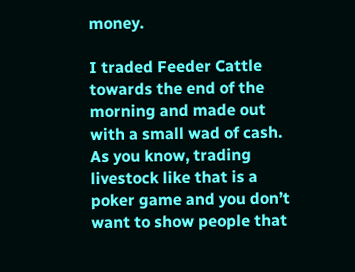money.

I traded Feeder Cattle towards the end of the morning and made out with a small wad of cash. As you know, trading livestock like that is a poker game and you don’t want to show people that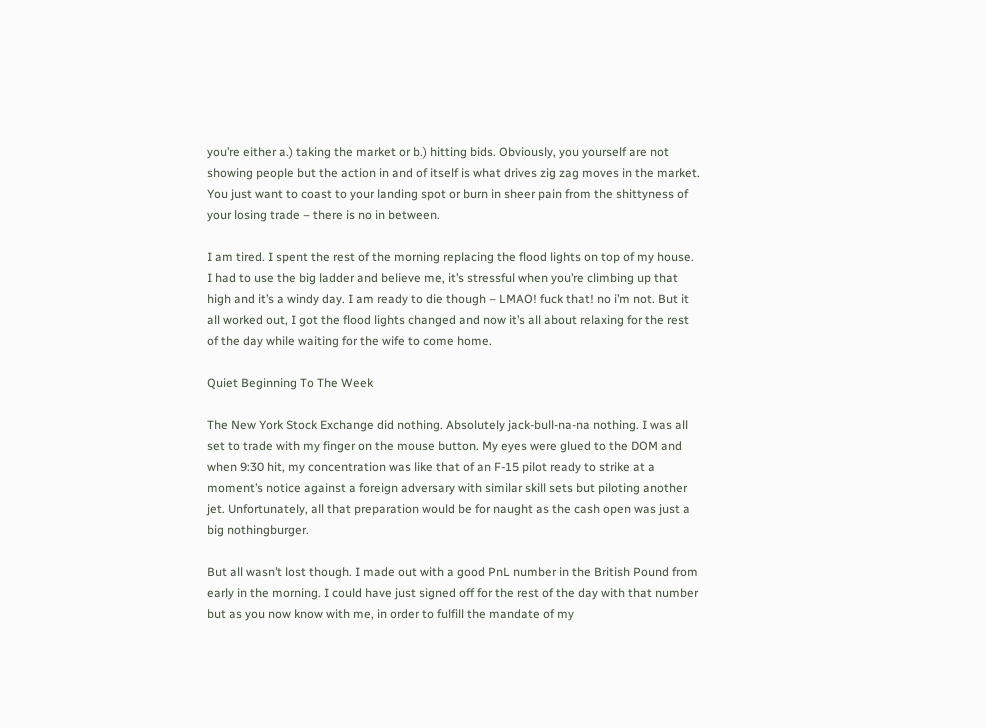you’re either a.) taking the market or b.) hitting bids. Obviously, you yourself are not showing people but the action in and of itself is what drives zig zag moves in the market. You just want to coast to your landing spot or burn in sheer pain from the shittyness of your losing trade – there is no in between.

I am tired. I spent the rest of the morning replacing the flood lights on top of my house. I had to use the big ladder and believe me, it’s stressful when you’re climbing up that high and it’s a windy day. I am ready to die though – LMAO! fuck that! no i’m not. But it all worked out, I got the flood lights changed and now it’s all about relaxing for the rest of the day while waiting for the wife to come home.

Quiet Beginning To The Week

The New York Stock Exchange did nothing. Absolutely jack-bull-na-na nothing. I was all set to trade with my finger on the mouse button. My eyes were glued to the DOM and when 9:30 hit, my concentration was like that of an F-15 pilot ready to strike at a moment’s notice against a foreign adversary with similar skill sets but piloting another jet. Unfortunately, all that preparation would be for naught as the cash open was just a big nothingburger.

But all wasn’t lost though. I made out with a good PnL number in the British Pound from early in the morning. I could have just signed off for the rest of the day with that number but as you now know with me, in order to fulfill the mandate of my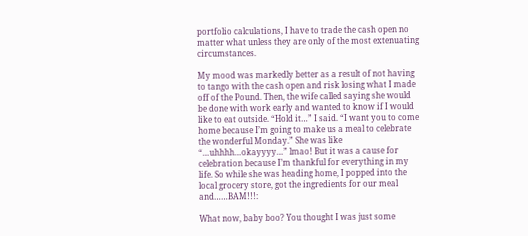portfolio calculations, I have to trade the cash open no matter what unless they are only of the most extenuating circumstances.

My mood was markedly better as a result of not having to tango with the cash open and risk losing what I made off of the Pound. Then, the wife called saying she would be done with work early and wanted to know if I would like to eat outside. “Hold it…” I said. “I want you to come home because I’m going to make us a meal to celebrate the wonderful Monday.” She was like “…uhhhh…okayyyy…” lmao! But it was a cause for celebration because I’m thankful for everything in my life. So while she was heading home, I popped into the local grocery store, got the ingredients for our meal and……BAM!!!:

What now, baby boo? You thought I was just some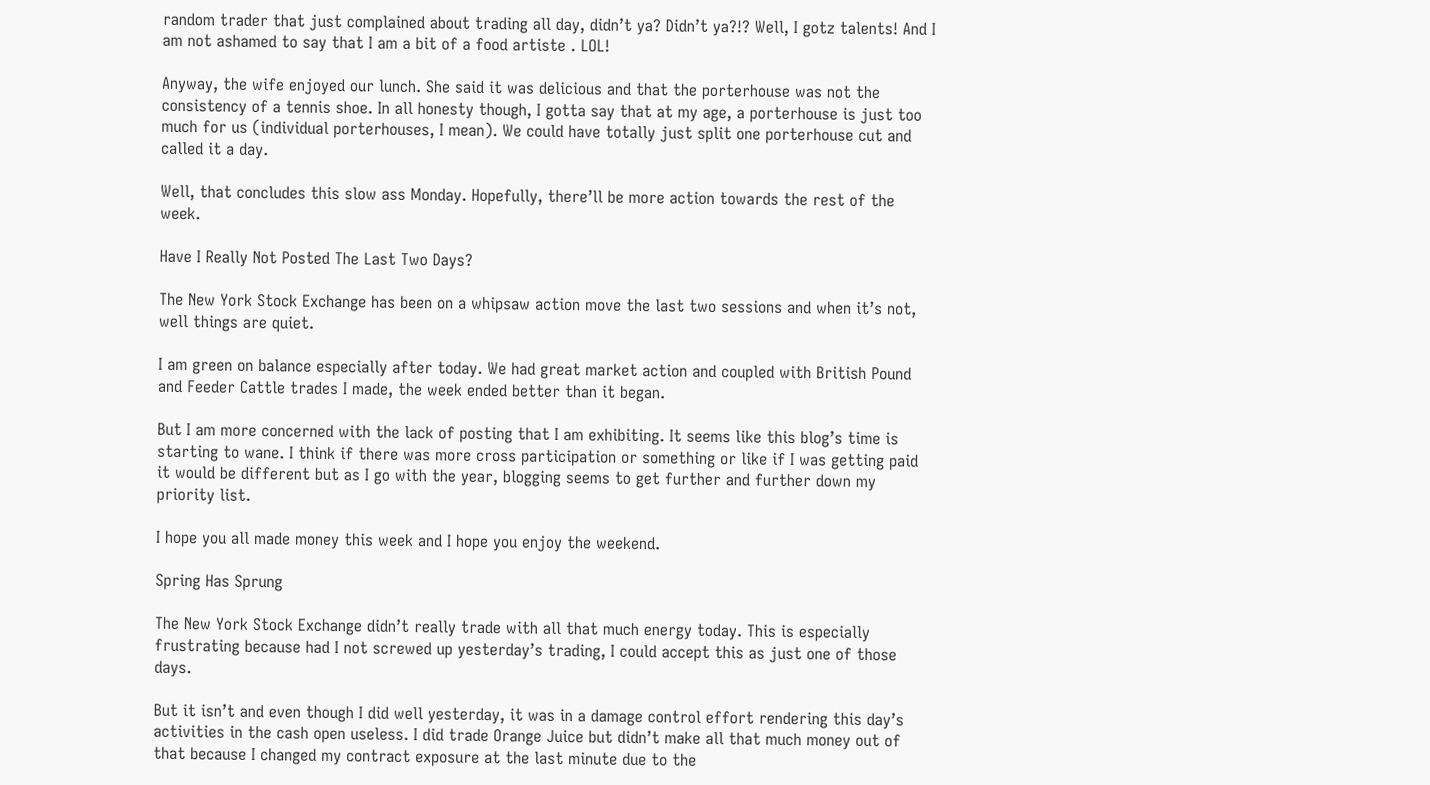random trader that just complained about trading all day, didn’t ya? Didn’t ya?!? Well, I gotz talents! And I am not ashamed to say that I am a bit of a food artiste . LOL!

Anyway, the wife enjoyed our lunch. She said it was delicious and that the porterhouse was not the consistency of a tennis shoe. In all honesty though, I gotta say that at my age, a porterhouse is just too much for us (individual porterhouses, I mean). We could have totally just split one porterhouse cut and called it a day.

Well, that concludes this slow ass Monday. Hopefully, there’ll be more action towards the rest of the week.

Have I Really Not Posted The Last Two Days?

The New York Stock Exchange has been on a whipsaw action move the last two sessions and when it’s not, well things are quiet.

I am green on balance especially after today. We had great market action and coupled with British Pound and Feeder Cattle trades I made, the week ended better than it began.

But I am more concerned with the lack of posting that I am exhibiting. It seems like this blog’s time is starting to wane. I think if there was more cross participation or something or like if I was getting paid it would be different but as I go with the year, blogging seems to get further and further down my priority list.

I hope you all made money this week and I hope you enjoy the weekend.

Spring Has Sprung

The New York Stock Exchange didn’t really trade with all that much energy today. This is especially frustrating because had I not screwed up yesterday’s trading, I could accept this as just one of those days.

But it isn’t and even though I did well yesterday, it was in a damage control effort rendering this day’s activities in the cash open useless. I did trade Orange Juice but didn’t make all that much money out of that because I changed my contract exposure at the last minute due to the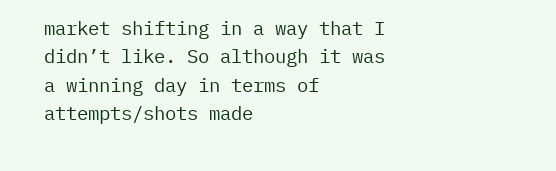market shifting in a way that I didn’t like. So although it was a winning day in terms of attempts/shots made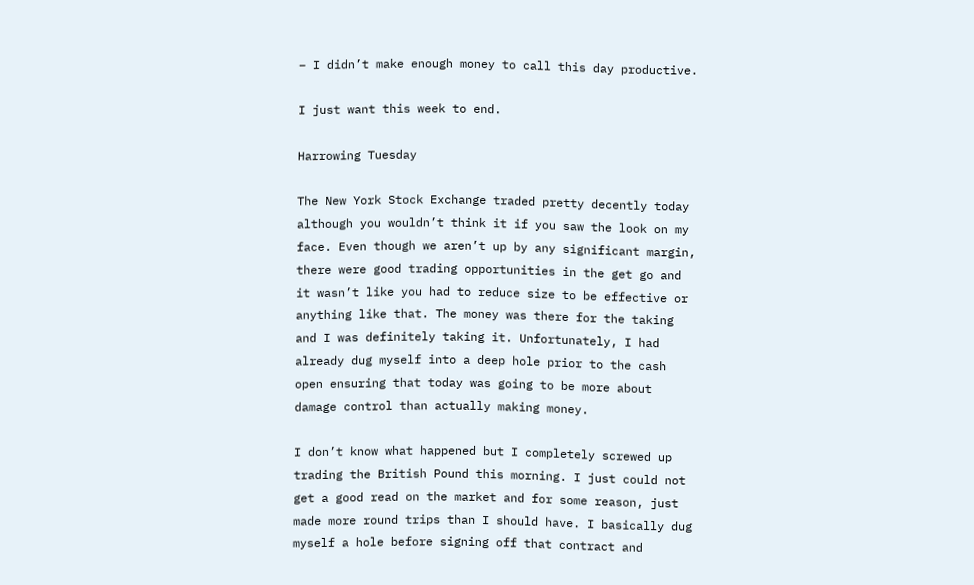– I didn’t make enough money to call this day productive.

I just want this week to end.

Harrowing Tuesday

The New York Stock Exchange traded pretty decently today although you wouldn’t think it if you saw the look on my face. Even though we aren’t up by any significant margin, there were good trading opportunities in the get go and it wasn’t like you had to reduce size to be effective or anything like that. The money was there for the taking and I was definitely taking it. Unfortunately, I had already dug myself into a deep hole prior to the cash open ensuring that today was going to be more about damage control than actually making money.

I don’t know what happened but I completely screwed up trading the British Pound this morning. I just could not get a good read on the market and for some reason, just made more round trips than I should have. I basically dug myself a hole before signing off that contract and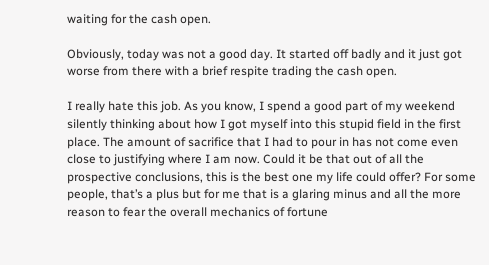waiting for the cash open.

Obviously, today was not a good day. It started off badly and it just got worse from there with a brief respite trading the cash open.

I really hate this job. As you know, I spend a good part of my weekend silently thinking about how I got myself into this stupid field in the first place. The amount of sacrifice that I had to pour in has not come even close to justifying where I am now. Could it be that out of all the prospective conclusions, this is the best one my life could offer? For some people, that’s a plus but for me that is a glaring minus and all the more reason to fear the overall mechanics of fortune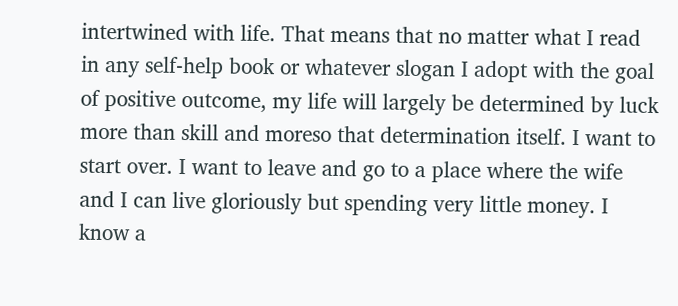intertwined with life. That means that no matter what I read in any self-help book or whatever slogan I adopt with the goal of positive outcome, my life will largely be determined by luck more than skill and moreso that determination itself. I want to start over. I want to leave and go to a place where the wife and I can live gloriously but spending very little money. I know a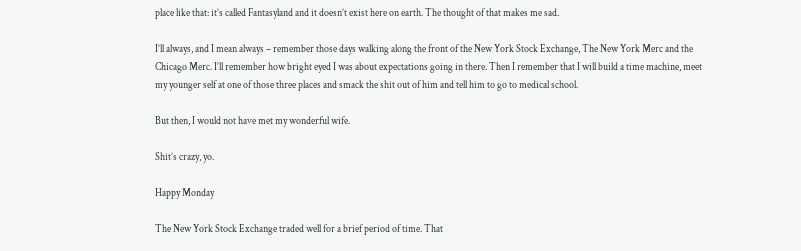place like that: it’s called Fantasyland and it doesn’t exist here on earth. The thought of that makes me sad.

I’ll always, and I mean always – remember those days walking along the front of the New York Stock Exchange, The New York Merc and the Chicago Merc. I’ll remember how bright eyed I was about expectations going in there. Then I remember that I will build a time machine, meet my younger self at one of those three places and smack the shit out of him and tell him to go to medical school.

But then, I would not have met my wonderful wife.

Shit’s crazy, yo.

Happy Monday

The New York Stock Exchange traded well for a brief period of time. That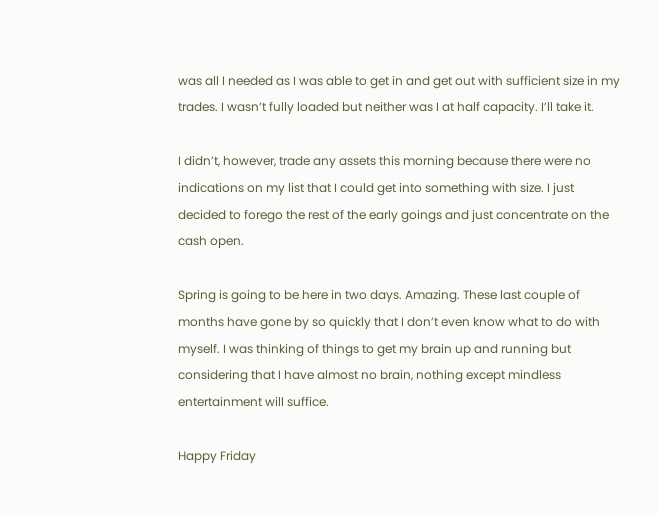was all I needed as I was able to get in and get out with sufficient size in my trades. I wasn’t fully loaded but neither was I at half capacity. I’ll take it.

I didn’t, however, trade any assets this morning because there were no indications on my list that I could get into something with size. I just decided to forego the rest of the early goings and just concentrate on the cash open.

Spring is going to be here in two days. Amazing. These last couple of months have gone by so quickly that I don’t even know what to do with myself. I was thinking of things to get my brain up and running but considering that I have almost no brain, nothing except mindless entertainment will suffice.

Happy Friday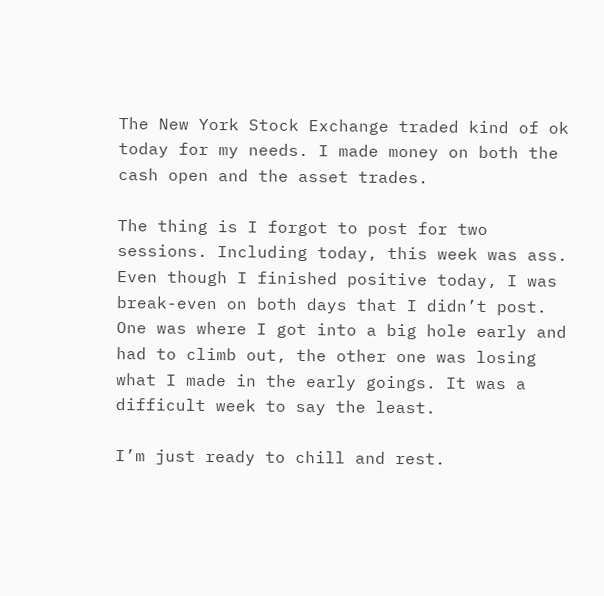The New York Stock Exchange traded kind of ok today for my needs. I made money on both the cash open and the asset trades.

The thing is I forgot to post for two sessions. Including today, this week was ass. Even though I finished positive today, I was break-even on both days that I didn’t post. One was where I got into a big hole early and had to climb out, the other one was losing what I made in the early goings. It was a difficult week to say the least.

I’m just ready to chill and rest.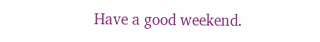Have a good weekend.